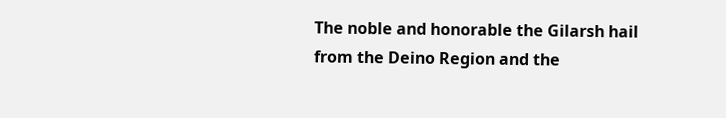The noble and honorable the Gilarsh hail from the Deino Region and the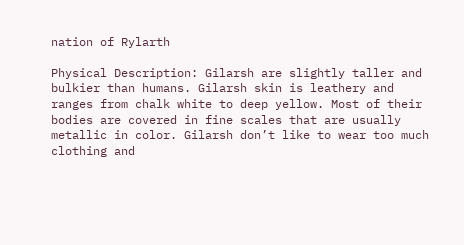nation of Rylarth

Physical Description: Gilarsh are slightly taller and bulkier than humans. Gilarsh skin is leathery and ranges from chalk white to deep yellow. Most of their bodies are covered in fine scales that are usually metallic in color. Gilarsh don’t like to wear too much clothing and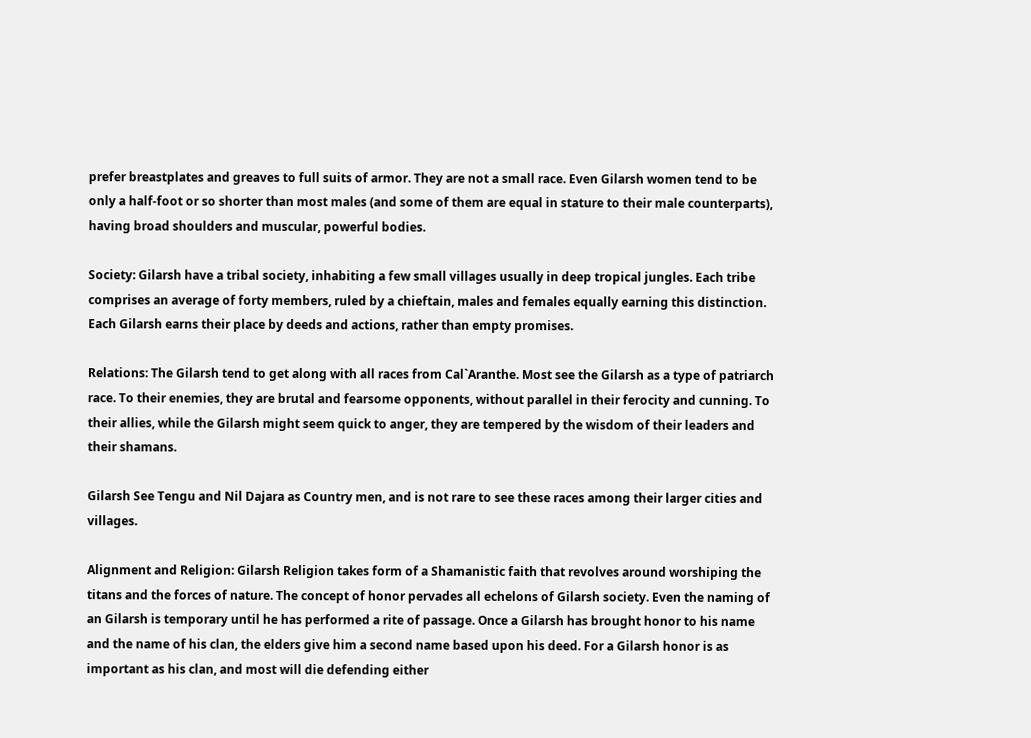prefer breastplates and greaves to full suits of armor. They are not a small race. Even Gilarsh women tend to be only a half-foot or so shorter than most males (and some of them are equal in stature to their male counterparts), having broad shoulders and muscular, powerful bodies.

Society: Gilarsh have a tribal society, inhabiting a few small villages usually in deep tropical jungles. Each tribe comprises an average of forty members, ruled by a chieftain, males and females equally earning this distinction. Each Gilarsh earns their place by deeds and actions, rather than empty promises.

Relations: The Gilarsh tend to get along with all races from Cal`Aranthe. Most see the Gilarsh as a type of patriarch race. To their enemies, they are brutal and fearsome opponents, without parallel in their ferocity and cunning. To their allies, while the Gilarsh might seem quick to anger, they are tempered by the wisdom of their leaders and their shamans.

Gilarsh See Tengu and Nil Dajara as Country men, and is not rare to see these races among their larger cities and villages.

Alignment and Religion: Gilarsh Religion takes form of a Shamanistic faith that revolves around worshiping the titans and the forces of nature. The concept of honor pervades all echelons of Gilarsh society. Even the naming of an Gilarsh is temporary until he has performed a rite of passage. Once a Gilarsh has brought honor to his name and the name of his clan, the elders give him a second name based upon his deed. For a Gilarsh honor is as important as his clan, and most will die defending either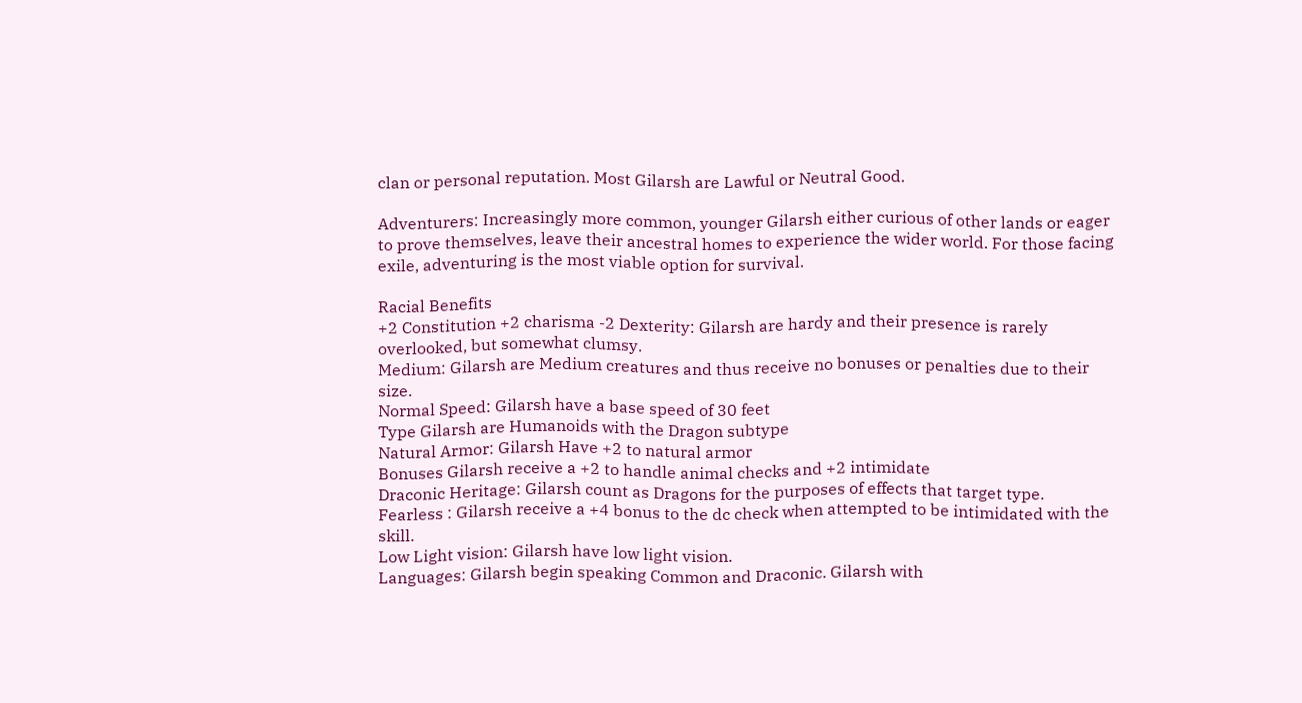clan or personal reputation. Most Gilarsh are Lawful or Neutral Good.

Adventurers: Increasingly more common, younger Gilarsh either curious of other lands or eager to prove themselves, leave their ancestral homes to experience the wider world. For those facing exile, adventuring is the most viable option for survival.

Racial Benefits
+2 Constitution +2 charisma -2 Dexterity: Gilarsh are hardy and their presence is rarely overlooked, but somewhat clumsy.
Medium: Gilarsh are Medium creatures and thus receive no bonuses or penalties due to their size.
Normal Speed: Gilarsh have a base speed of 30 feet
Type Gilarsh are Humanoids with the Dragon subtype
Natural Armor: Gilarsh Have +2 to natural armor
Bonuses Gilarsh receive a +2 to handle animal checks and +2 intimidate
Draconic Heritage: Gilarsh count as Dragons for the purposes of effects that target type.
Fearless : Gilarsh receive a +4 bonus to the dc check when attempted to be intimidated with the skill.
Low Light vision: Gilarsh have low light vision.
Languages: Gilarsh begin speaking Common and Draconic. Gilarsh with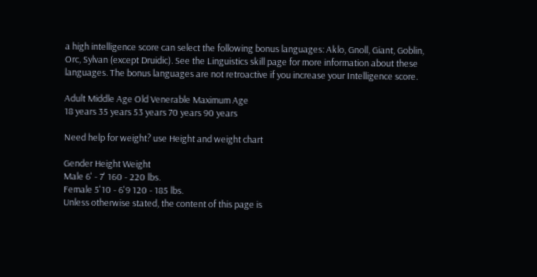a high intelligence score can select the following bonus languages: Aklo, Gnoll, Giant, Goblin, Orc, Sylvan (except Druidic). See the Linguistics skill page for more information about these languages. The bonus languages are not retroactive if you increase your Intelligence score.

Adult Middle Age Old Venerable Maximum Age
18 years 35 years 53 years 70 years 90 years

Need help for weight? use Height and weight chart

Gender Height Weight
Male 6' - 7' 160 - 220 lbs.
Female 5'10 - 6'9 120 - 185 lbs.
Unless otherwise stated, the content of this page is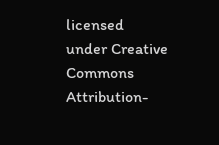licensed under Creative Commons Attribution-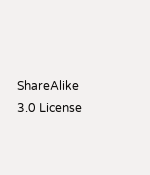ShareAlike 3.0 License